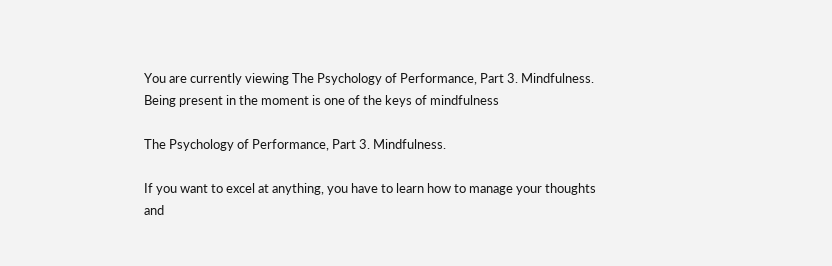You are currently viewing The Psychology of Performance, Part 3. Mindfulness.
Being present in the moment is one of the keys of mindfulness

The Psychology of Performance, Part 3. Mindfulness.

If you want to excel at anything, you have to learn how to manage your thoughts and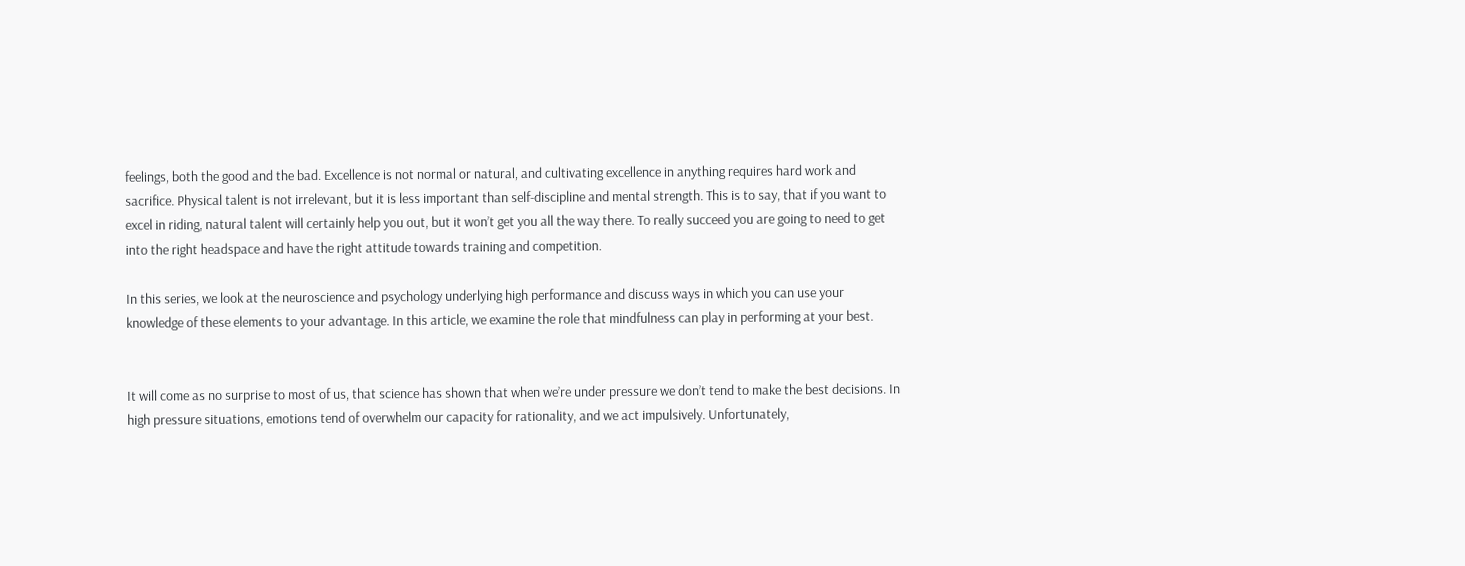feelings, both the good and the bad. Excellence is not normal or natural, and cultivating excellence in anything requires hard work and sacrifice. Physical talent is not irrelevant, but it is less important than self-discipline and mental strength. This is to say, that if you want to excel in riding, natural talent will certainly help you out, but it won’t get you all the way there. To really succeed you are going to need to get into the right headspace and have the right attitude towards training and competition.

In this series, we look at the neuroscience and psychology underlying high performance and discuss ways in which you can use your knowledge of these elements to your advantage. In this article, we examine the role that mindfulness can play in performing at your best.


It will come as no surprise to most of us, that science has shown that when we’re under pressure we don’t tend to make the best decisions. In high pressure situations, emotions tend of overwhelm our capacity for rationality, and we act impulsively. Unfortunately,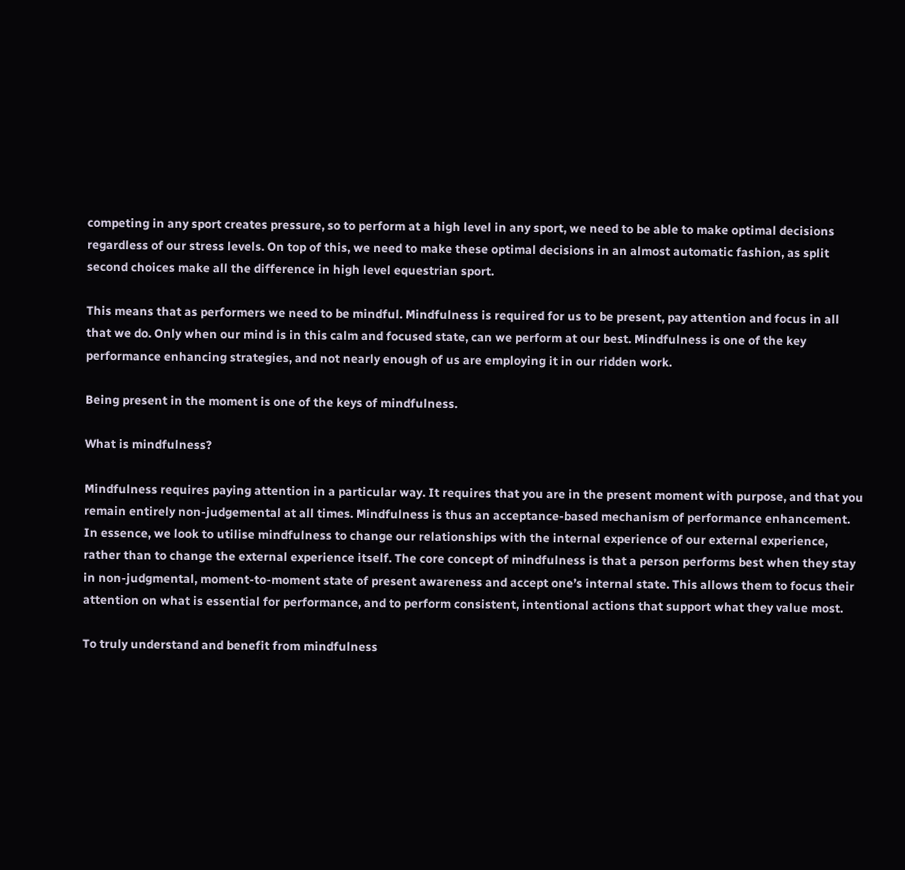competing in any sport creates pressure, so to perform at a high level in any sport, we need to be able to make optimal decisions regardless of our stress levels. On top of this, we need to make these optimal decisions in an almost automatic fashion, as split second choices make all the difference in high level equestrian sport.

This means that as performers we need to be mindful. Mindfulness is required for us to be present, pay attention and focus in all that we do. Only when our mind is in this calm and focused state, can we perform at our best. Mindfulness is one of the key performance enhancing strategies, and not nearly enough of us are employing it in our ridden work.

Being present in the moment is one of the keys of mindfulness.

What is mindfulness?

Mindfulness requires paying attention in a particular way. It requires that you are in the present moment with purpose, and that you remain entirely non-judgemental at all times. Mindfulness is thus an acceptance-based mechanism of performance enhancement. In essence, we look to utilise mindfulness to change our relationships with the internal experience of our external experience, rather than to change the external experience itself. The core concept of mindfulness is that a person performs best when they stay in non-judgmental, moment-to-moment state of present awareness and accept one’s internal state. This allows them to focus their attention on what is essential for performance, and to perform consistent, intentional actions that support what they value most.

To truly understand and benefit from mindfulness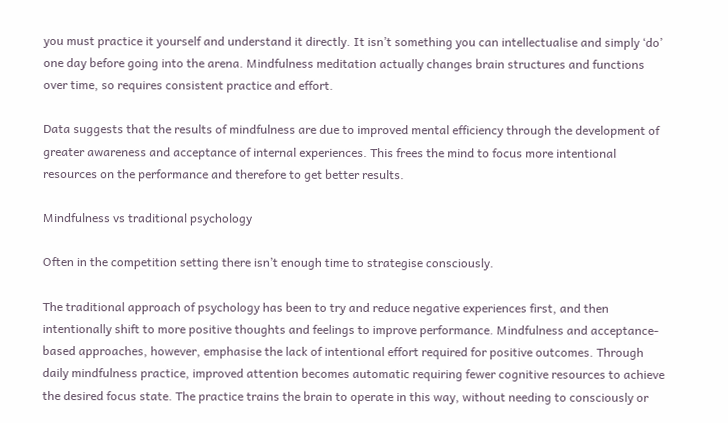you must practice it yourself and understand it directly. It isn’t something you can intellectualise and simply ‘do’ one day before going into the arena. Mindfulness meditation actually changes brain structures and functions over time, so requires consistent practice and effort.

Data suggests that the results of mindfulness are due to improved mental efficiency through the development of greater awareness and acceptance of internal experiences. This frees the mind to focus more intentional resources on the performance and therefore to get better results.

Mindfulness vs traditional psychology

Often in the competition setting there isn’t enough time to strategise consciously.

The traditional approach of psychology has been to try and reduce negative experiences first, and then intentionally shift to more positive thoughts and feelings to improve performance. Mindfulness and acceptance-based approaches, however, emphasise the lack of intentional effort required for positive outcomes. Through daily mindfulness practice, improved attention becomes automatic requiring fewer cognitive resources to achieve the desired focus state. The practice trains the brain to operate in this way, without needing to consciously or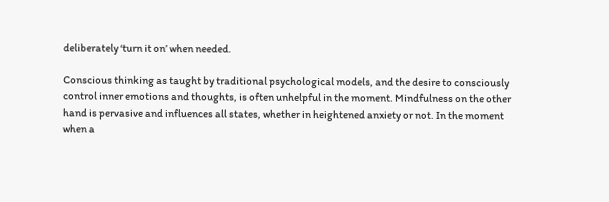deliberately ‘turn it on’ when needed.

Conscious thinking as taught by traditional psychological models, and the desire to consciously control inner emotions and thoughts, is often unhelpful in the moment. Mindfulness on the other hand is pervasive and influences all states, whether in heightened anxiety or not. In the moment when a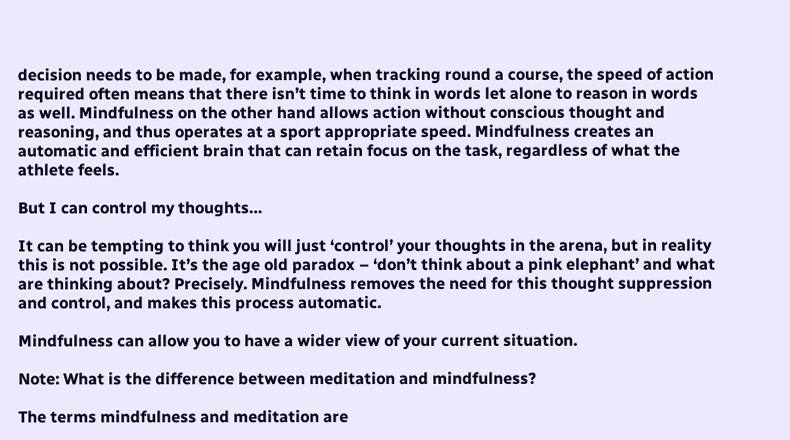decision needs to be made, for example, when tracking round a course, the speed of action required often means that there isn’t time to think in words let alone to reason in words as well. Mindfulness on the other hand allows action without conscious thought and reasoning, and thus operates at a sport appropriate speed. Mindfulness creates an automatic and efficient brain that can retain focus on the task, regardless of what the athlete feels.

But I can control my thoughts…

It can be tempting to think you will just ‘control’ your thoughts in the arena, but in reality this is not possible. It’s the age old paradox – ‘don’t think about a pink elephant’ and what are thinking about? Precisely. Mindfulness removes the need for this thought suppression and control, and makes this process automatic.

Mindfulness can allow you to have a wider view of your current situation.

Note: What is the difference between meditation and mindfulness?

The terms mindfulness and meditation are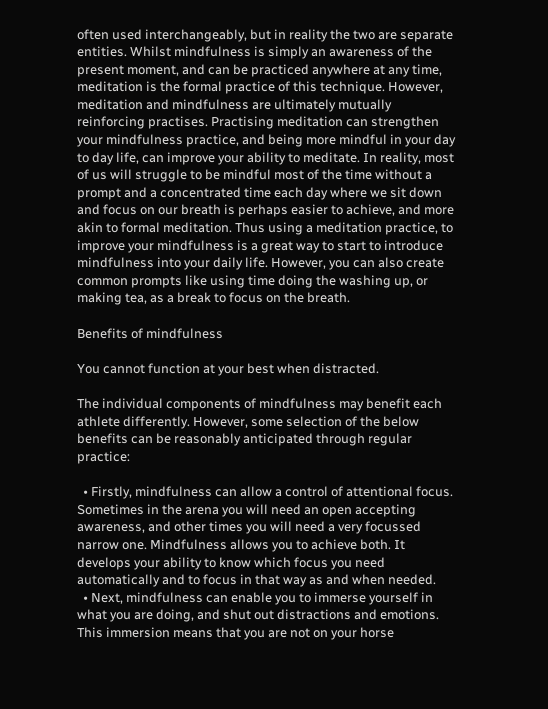often used interchangeably, but in reality the two are separate entities. Whilst mindfulness is simply an awareness of the present moment, and can be practiced anywhere at any time, meditation is the formal practice of this technique. However, meditation and mindfulness are ultimately mutually reinforcing practises. Practising meditation can strengthen your mindfulness practice, and being more mindful in your day to day life, can improve your ability to meditate. In reality, most of us will struggle to be mindful most of the time without a prompt and a concentrated time each day where we sit down and focus on our breath is perhaps easier to achieve, and more akin to formal meditation. Thus using a meditation practice, to improve your mindfulness is a great way to start to introduce mindfulness into your daily life. However, you can also create common prompts like using time doing the washing up, or making tea, as a break to focus on the breath.

Benefits of mindfulness

You cannot function at your best when distracted.

The individual components of mindfulness may benefit each athlete differently. However, some selection of the below benefits can be reasonably anticipated through regular practice:

  • Firstly, mindfulness can allow a control of attentional focus. Sometimes in the arena you will need an open accepting awareness, and other times you will need a very focussed narrow one. Mindfulness allows you to achieve both. It develops your ability to know which focus you need automatically and to focus in that way as and when needed.
  • Next, mindfulness can enable you to immerse yourself in what you are doing, and shut out distractions and emotions. This immersion means that you are not on your horse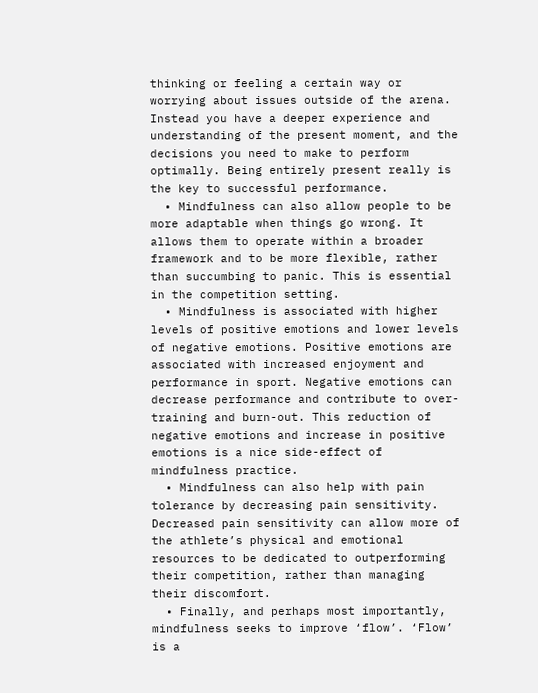thinking or feeling a certain way or worrying about issues outside of the arena. Instead you have a deeper experience and understanding of the present moment, and the decisions you need to make to perform optimally. Being entirely present really is the key to successful performance.
  • Mindfulness can also allow people to be more adaptable when things go wrong. It allows them to operate within a broader framework and to be more flexible, rather than succumbing to panic. This is essential in the competition setting.
  • Mindfulness is associated with higher levels of positive emotions and lower levels of negative emotions. Positive emotions are associated with increased enjoyment and performance in sport. Negative emotions can decrease performance and contribute to over-training and burn-out. This reduction of negative emotions and increase in positive emotions is a nice side-effect of mindfulness practice.
  • Mindfulness can also help with pain tolerance by decreasing pain sensitivity. Decreased pain sensitivity can allow more of the athlete’s physical and emotional resources to be dedicated to outperforming their competition, rather than managing their discomfort.
  • Finally, and perhaps most importantly, mindfulness seeks to improve ‘flow’. ‘Flow’ is a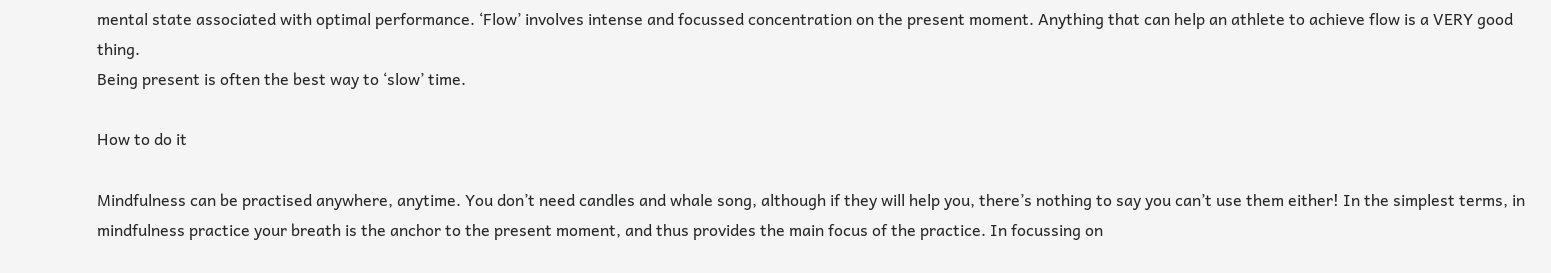mental state associated with optimal performance. ‘Flow’ involves intense and focussed concentration on the present moment. Anything that can help an athlete to achieve flow is a VERY good thing.
Being present is often the best way to ‘slow’ time.

How to do it

Mindfulness can be practised anywhere, anytime. You don’t need candles and whale song, although if they will help you, there’s nothing to say you can’t use them either! In the simplest terms, in mindfulness practice your breath is the anchor to the present moment, and thus provides the main focus of the practice. In focussing on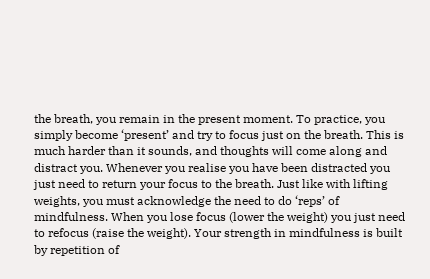the breath, you remain in the present moment. To practice, you simply become ‘present’ and try to focus just on the breath. This is much harder than it sounds, and thoughts will come along and distract you. Whenever you realise you have been distracted you just need to return your focus to the breath. Just like with lifting weights, you must acknowledge the need to do ‘reps’ of mindfulness. When you lose focus (lower the weight) you just need to refocus (raise the weight). Your strength in mindfulness is built by repetition of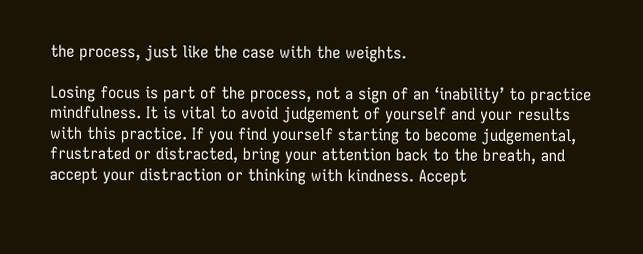the process, just like the case with the weights.

Losing focus is part of the process, not a sign of an ‘inability’ to practice mindfulness. It is vital to avoid judgement of yourself and your results with this practice. If you find yourself starting to become judgemental, frustrated or distracted, bring your attention back to the breath, and accept your distraction or thinking with kindness. Accept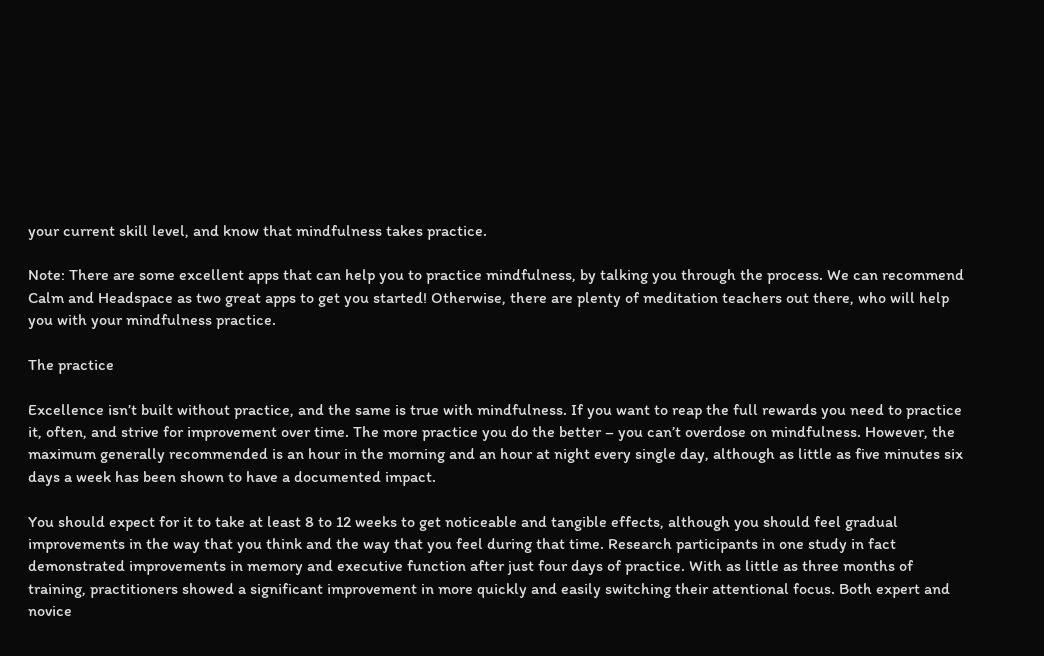your current skill level, and know that mindfulness takes practice.

Note: There are some excellent apps that can help you to practice mindfulness, by talking you through the process. We can recommend Calm and Headspace as two great apps to get you started! Otherwise, there are plenty of meditation teachers out there, who will help you with your mindfulness practice.

The practice

Excellence isn’t built without practice, and the same is true with mindfulness. If you want to reap the full rewards you need to practice it, often, and strive for improvement over time. The more practice you do the better – you can’t overdose on mindfulness. However, the maximum generally recommended is an hour in the morning and an hour at night every single day, although as little as five minutes six days a week has been shown to have a documented impact.

You should expect for it to take at least 8 to 12 weeks to get noticeable and tangible effects, although you should feel gradual improvements in the way that you think and the way that you feel during that time. Research participants in one study in fact demonstrated improvements in memory and executive function after just four days of practice. With as little as three months of training, practitioners showed a significant improvement in more quickly and easily switching their attentional focus. Both expert and novice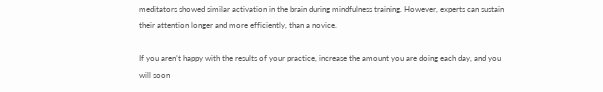meditators showed similar activation in the brain during mindfulness training. However, experts can sustain their attention longer and more efficiently, than a novice.

If you aren’t happy with the results of your practice, increase the amount you are doing each day, and you will soon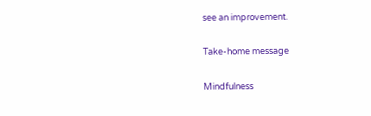see an improvement.

Take-home message

Mindfulness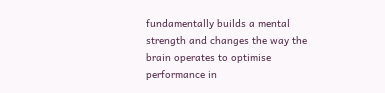fundamentally builds a mental strength and changes the way the brain operates to optimise performance in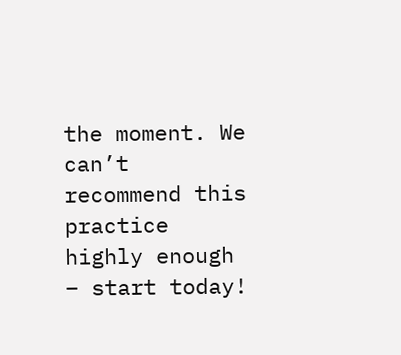the moment. We can’t recommend this practice highly enough – start today!